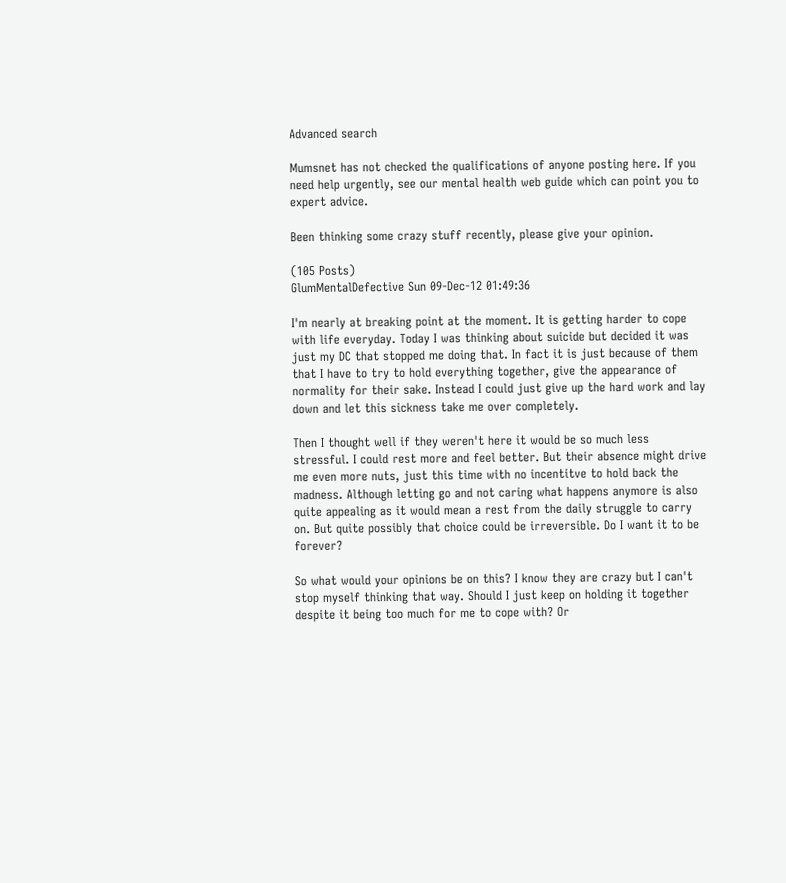Advanced search

Mumsnet has not checked the qualifications of anyone posting here. If you need help urgently, see our mental health web guide which can point you to expert advice.

Been thinking some crazy stuff recently, please give your opinion.

(105 Posts)
GlumMentalDefective Sun 09-Dec-12 01:49:36

I'm nearly at breaking point at the moment. It is getting harder to cope with life everyday. Today I was thinking about suicide but decided it was just my DC that stopped me doing that. In fact it is just because of them that I have to try to hold everything together, give the appearance of normality for their sake. Instead I could just give up the hard work and lay down and let this sickness take me over completely.

Then I thought well if they weren't here it would be so much less stressful. I could rest more and feel better. But their absence might drive me even more nuts, just this time with no incentitve to hold back the madness. Although letting go and not caring what happens anymore is also quite appealing as it would mean a rest from the daily struggle to carry on. But quite possibly that choice could be irreversible. Do I want it to be forever?

So what would your opinions be on this? I know they are crazy but I can't stop myself thinking that way. Should I just keep on holding it together despite it being too much for me to cope with? Or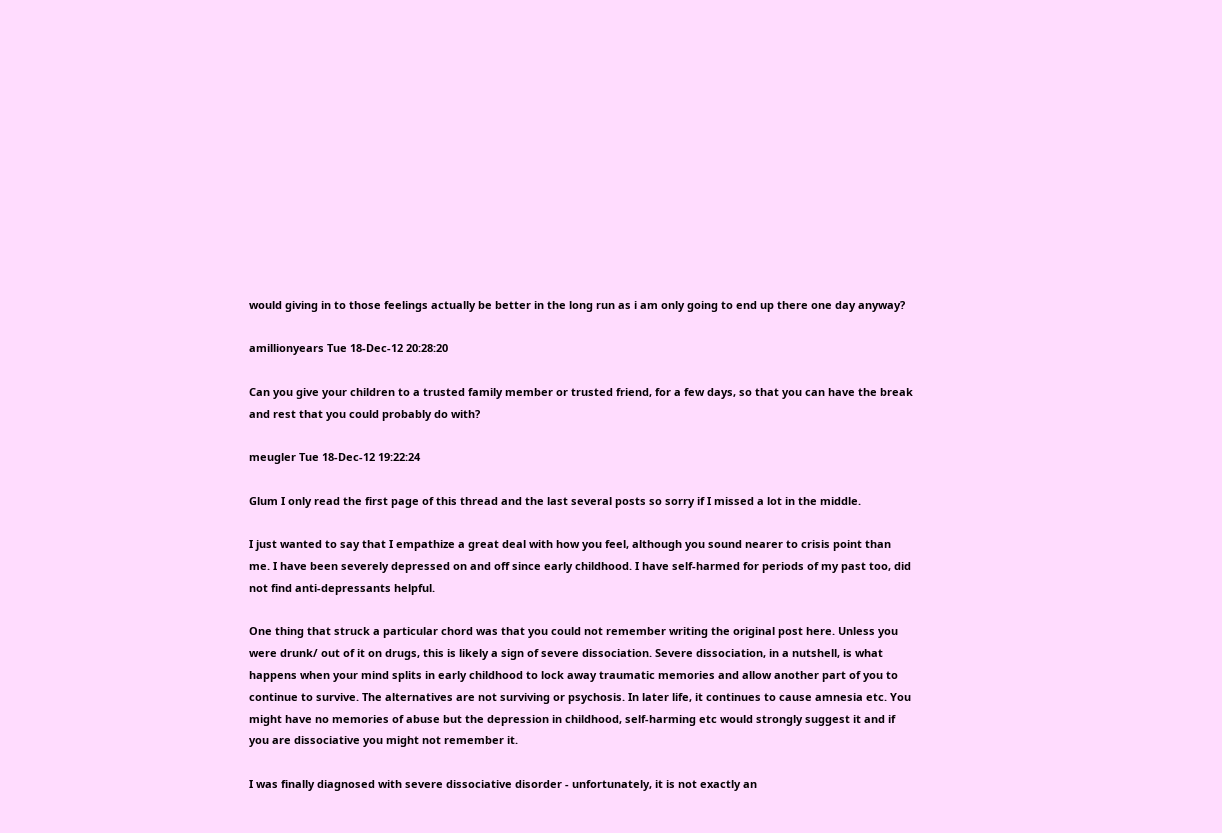would giving in to those feelings actually be better in the long run as i am only going to end up there one day anyway?

amillionyears Tue 18-Dec-12 20:28:20

Can you give your children to a trusted family member or trusted friend, for a few days, so that you can have the break and rest that you could probably do with?

meugler Tue 18-Dec-12 19:22:24

Glum I only read the first page of this thread and the last several posts so sorry if I missed a lot in the middle.

I just wanted to say that I empathize a great deal with how you feel, although you sound nearer to crisis point than me. I have been severely depressed on and off since early childhood. I have self-harmed for periods of my past too, did not find anti-depressants helpful.

One thing that struck a particular chord was that you could not remember writing the original post here. Unless you were drunk/ out of it on drugs, this is likely a sign of severe dissociation. Severe dissociation, in a nutshell, is what happens when your mind splits in early childhood to lock away traumatic memories and allow another part of you to continue to survive. The alternatives are not surviving or psychosis. In later life, it continues to cause amnesia etc. You might have no memories of abuse but the depression in childhood, self-harming etc would strongly suggest it and if you are dissociative you might not remember it.

I was finally diagnosed with severe dissociative disorder - unfortunately, it is not exactly an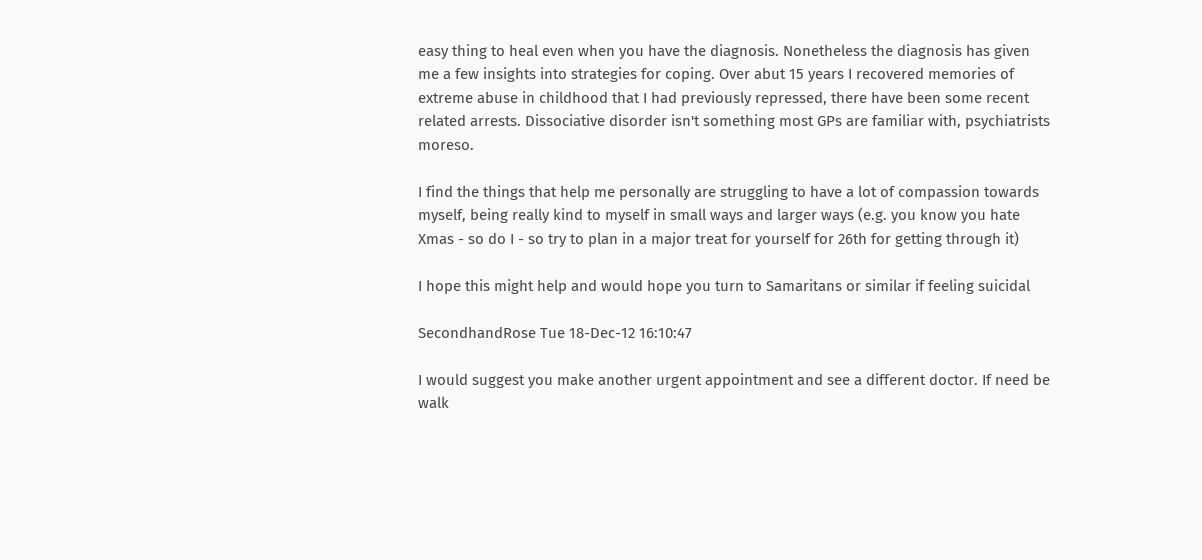easy thing to heal even when you have the diagnosis. Nonetheless the diagnosis has given me a few insights into strategies for coping. Over abut 15 years I recovered memories of extreme abuse in childhood that I had previously repressed, there have been some recent related arrests. Dissociative disorder isn't something most GPs are familiar with, psychiatrists moreso.

I find the things that help me personally are struggling to have a lot of compassion towards myself, being really kind to myself in small ways and larger ways (e.g. you know you hate Xmas - so do I - so try to plan in a major treat for yourself for 26th for getting through it)

I hope this might help and would hope you turn to Samaritans or similar if feeling suicidal

SecondhandRose Tue 18-Dec-12 16:10:47

I would suggest you make another urgent appointment and see a different doctor. If need be walk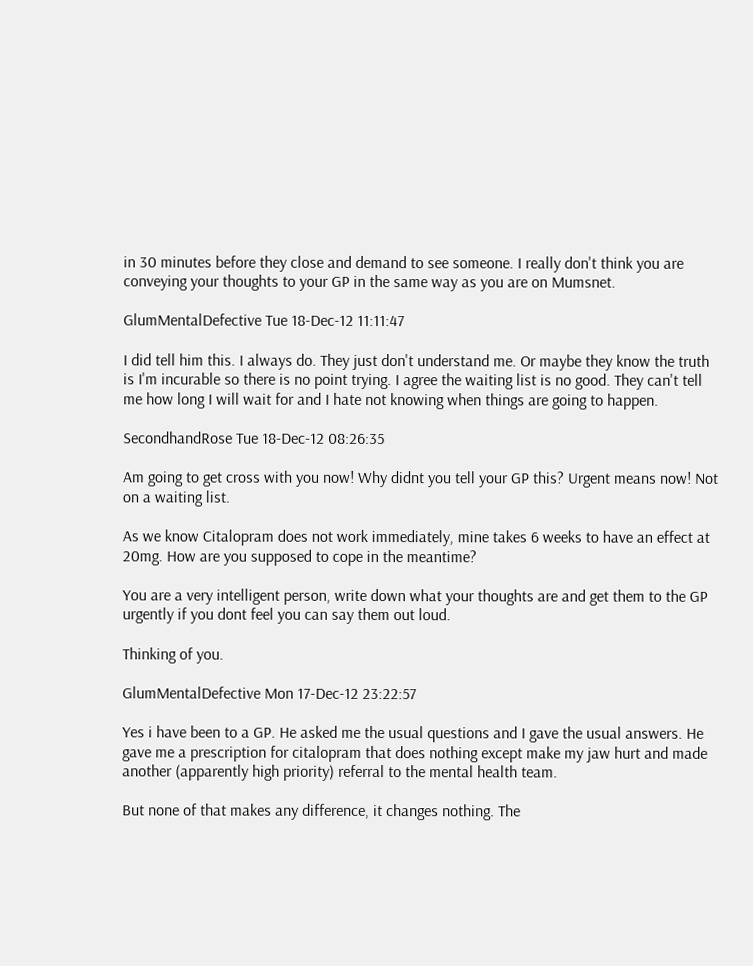in 30 minutes before they close and demand to see someone. I really don't think you are conveying your thoughts to your GP in the same way as you are on Mumsnet.

GlumMentalDefective Tue 18-Dec-12 11:11:47

I did tell him this. I always do. They just don't understand me. Or maybe they know the truth is I'm incurable so there is no point trying. I agree the waiting list is no good. They can't tell me how long I will wait for and I hate not knowing when things are going to happen.

SecondhandRose Tue 18-Dec-12 08:26:35

Am going to get cross with you now! Why didnt you tell your GP this? Urgent means now! Not on a waiting list.

As we know Citalopram does not work immediately, mine takes 6 weeks to have an effect at 20mg. How are you supposed to cope in the meantime?

You are a very intelligent person, write down what your thoughts are and get them to the GP urgently if you dont feel you can say them out loud.

Thinking of you.

GlumMentalDefective Mon 17-Dec-12 23:22:57

Yes i have been to a GP. He asked me the usual questions and I gave the usual answers. He gave me a prescription for citalopram that does nothing except make my jaw hurt and made another (apparently high priority) referral to the mental health team.

But none of that makes any difference, it changes nothing. The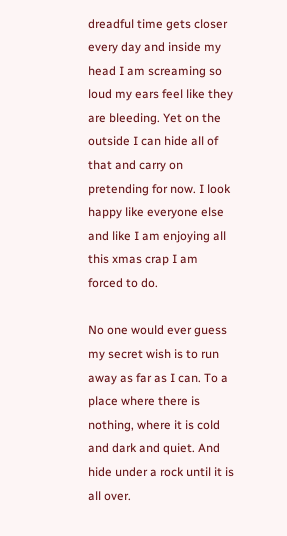dreadful time gets closer every day and inside my head I am screaming so loud my ears feel like they are bleeding. Yet on the outside I can hide all of that and carry on pretending for now. I look happy like everyone else and like I am enjoying all this xmas crap I am forced to do.

No one would ever guess my secret wish is to run away as far as I can. To a place where there is nothing, where it is cold and dark and quiet. And hide under a rock until it is all over.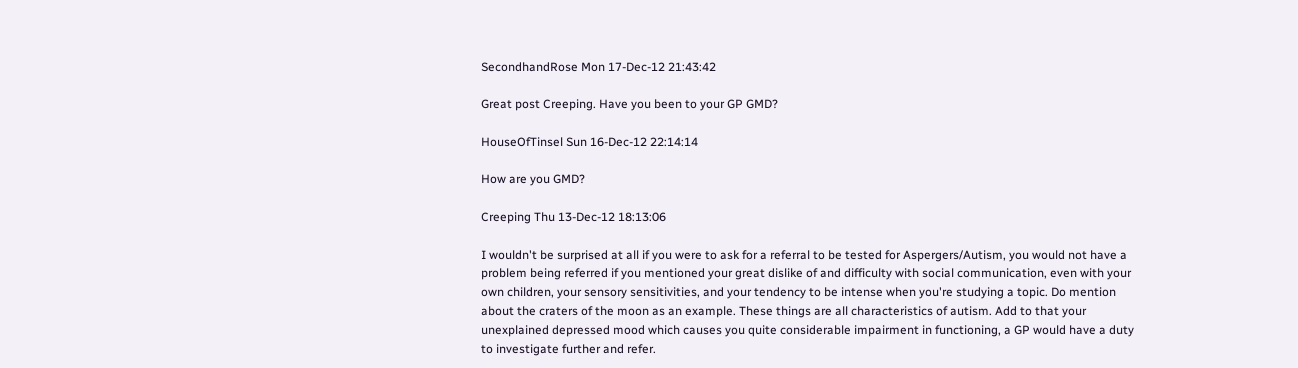SecondhandRose Mon 17-Dec-12 21:43:42

Great post Creeping. Have you been to your GP GMD?

HouseOfTinsel Sun 16-Dec-12 22:14:14

How are you GMD?

Creeping Thu 13-Dec-12 18:13:06

I wouldn't be surprised at all if you were to ask for a referral to be tested for Aspergers/Autism, you would not have a problem being referred if you mentioned your great dislike of and difficulty with social communication, even with your own children, your sensory sensitivities, and your tendency to be intense when you're studying a topic. Do mention about the craters of the moon as an example. These things are all characteristics of autism. Add to that your unexplained depressed mood which causes you quite considerable impairment in functioning, a GP would have a duty to investigate further and refer.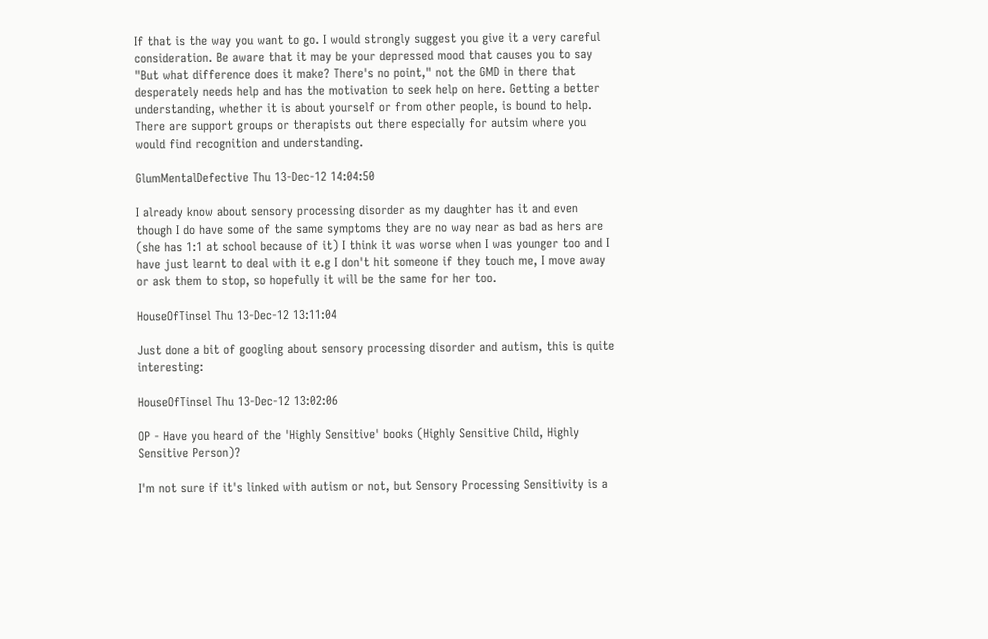If that is the way you want to go. I would strongly suggest you give it a very careful consideration. Be aware that it may be your depressed mood that causes you to say "But what difference does it make? There's no point," not the GMD in there that desperately needs help and has the motivation to seek help on here. Getting a better understanding, whether it is about yourself or from other people, is bound to help. There are support groups or therapists out there especially for autsim where you would find recognition and understanding.

GlumMentalDefective Thu 13-Dec-12 14:04:50

I already know about sensory processing disorder as my daughter has it and even though I do have some of the same symptoms they are no way near as bad as hers are (she has 1:1 at school because of it) I think it was worse when I was younger too and I have just learnt to deal with it e.g I don't hit someone if they touch me, I move away or ask them to stop, so hopefully it will be the same for her too.

HouseOfTinsel Thu 13-Dec-12 13:11:04

Just done a bit of googling about sensory processing disorder and autism, this is quite interesting:

HouseOfTinsel Thu 13-Dec-12 13:02:06

OP - Have you heard of the 'Highly Sensitive' books (Highly Sensitive Child, Highly Sensitive Person)?

I'm not sure if it's linked with autism or not, but Sensory Processing Sensitivity is a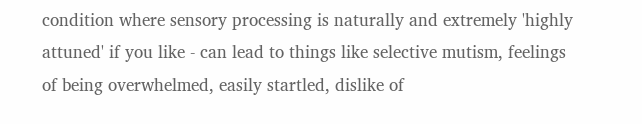condition where sensory processing is naturally and extremely 'highly attuned' if you like - can lead to things like selective mutism, feelings of being overwhelmed, easily startled, dislike of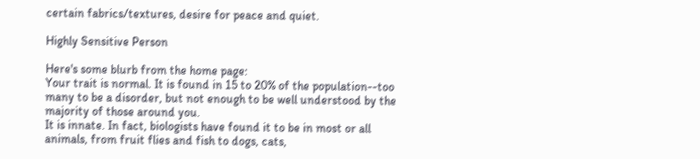certain fabrics/textures, desire for peace and quiet.

Highly Sensitive Person

Here's some blurb from the home page:
Your trait is normal. It is found in 15 to 20% of the population--too many to be a disorder, but not enough to be well understood by the majority of those around you.
It is innate. In fact, biologists have found it to be in most or all animals, from fruit flies and fish to dogs, cats,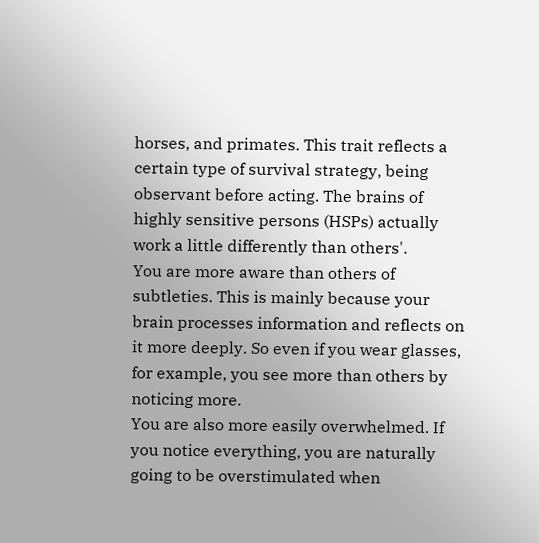horses, and primates. This trait reflects a certain type of survival strategy, being observant before acting. The brains of highly sensitive persons (HSPs) actually work a little differently than others'.
You are more aware than others of subtleties. This is mainly because your brain processes information and reflects on it more deeply. So even if you wear glasses, for example, you see more than others by noticing more.
You are also more easily overwhelmed. If you notice everything, you are naturally going to be overstimulated when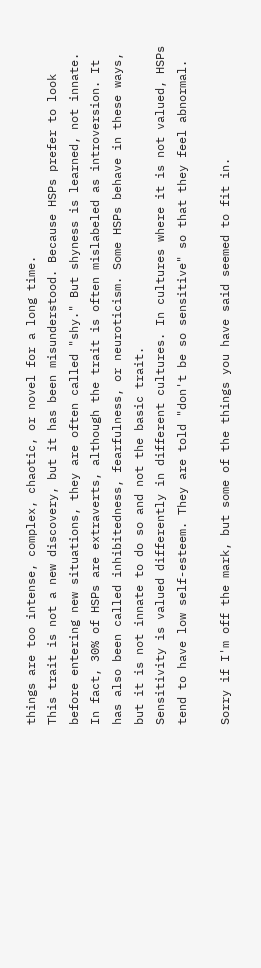things are too intense, complex, chaotic, or novel for a long time.
This trait is not a new discovery, but it has been misunderstood. Because HSPs prefer to look before entering new situations, they are often called "shy." But shyness is learned, not innate. In fact, 30% of HSPs are extraverts, although the trait is often mislabeled as introversion. It has also been called inhibitedness, fearfulness, or neuroticism. Some HSPs behave in these ways, but it is not innate to do so and not the basic trait.
Sensitivity is valued differently in different cultures. In cultures where it is not valued, HSPs tend to have low self-esteem. They are told "don't be so sensitive" so that they feel abnormal.

Sorry if I'm off the mark, but some of the things you have said seemed to fit in.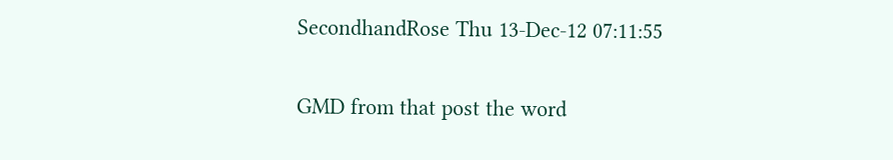SecondhandRose Thu 13-Dec-12 07:11:55

GMD from that post the word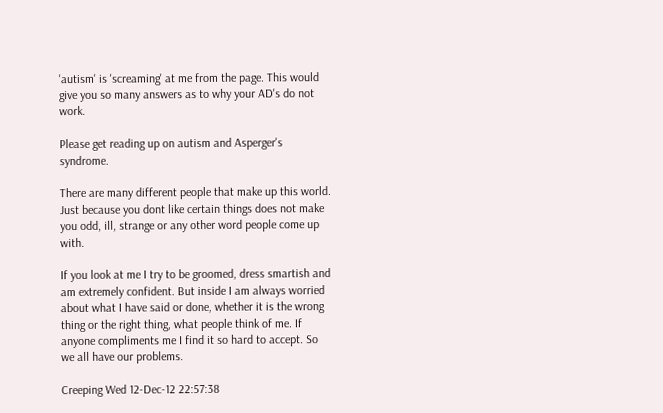'autism' is 'screaming' at me from the page. This would give you so many answers as to why your AD's do not work.

Please get reading up on autism and Asperger's syndrome.

There are many different people that make up this world. Just because you dont like certain things does not make you odd, ill, strange or any other word people come up with.

If you look at me I try to be groomed, dress smartish and am extremely confident. But inside I am always worried about what I have said or done, whether it is the wrong thing or the right thing, what people think of me. If anyone compliments me I find it so hard to accept. So we all have our problems.

Creeping Wed 12-Dec-12 22:57:38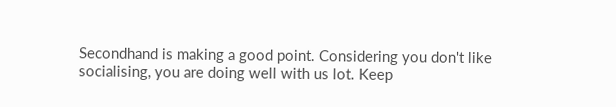Secondhand is making a good point. Considering you don't like socialising, you are doing well with us lot. Keep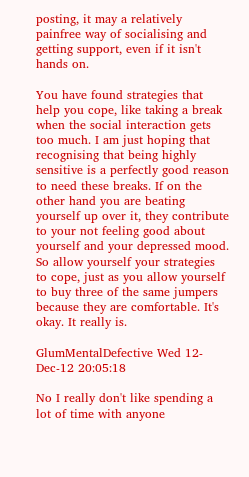posting, it may a relatively painfree way of socialising and getting support, even if it isn't hands on.

You have found strategies that help you cope, like taking a break when the social interaction gets too much. I am just hoping that recognising that being highly sensitive is a perfectly good reason to need these breaks. If on the other hand you are beating yourself up over it, they contribute to your not feeling good about yourself and your depressed mood. So allow yourself your strategies to cope, just as you allow yourself to buy three of the same jumpers because they are comfortable. It's okay. It really is.

GlumMentalDefective Wed 12-Dec-12 20:05:18

No I really don't like spending a lot of time with anyone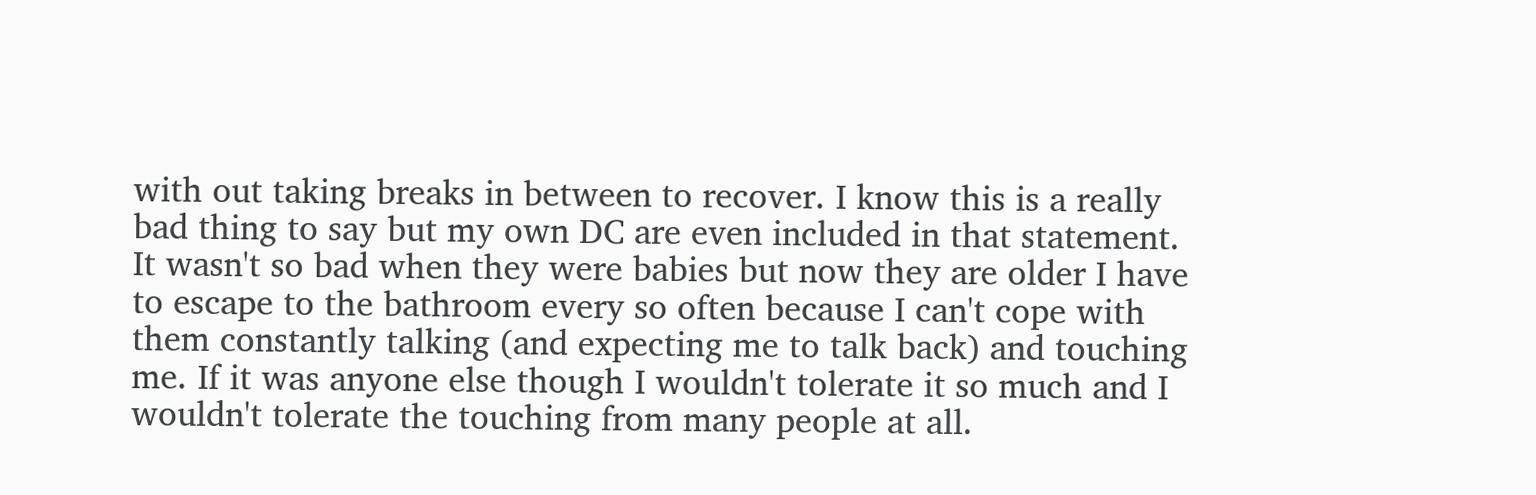with out taking breaks in between to recover. I know this is a really bad thing to say but my own DC are even included in that statement. It wasn't so bad when they were babies but now they are older I have to escape to the bathroom every so often because I can't cope with them constantly talking (and expecting me to talk back) and touching me. If it was anyone else though I wouldn't tolerate it so much and I wouldn't tolerate the touching from many people at all.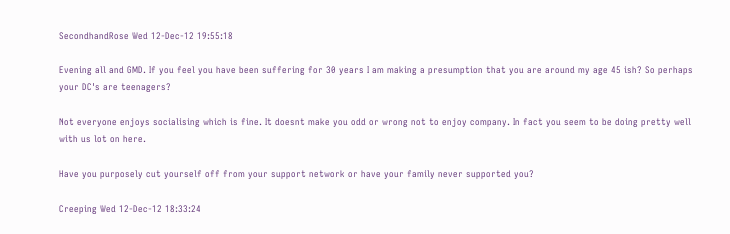SecondhandRose Wed 12-Dec-12 19:55:18

Evening all and GMD. If you feel you have been suffering for 30 years I am making a presumption that you are around my age 45 ish? So perhaps your DC's are teenagers?

Not everyone enjoys socialising which is fine. It doesnt make you odd or wrong not to enjoy company. In fact you seem to be doing pretty well with us lot on here.

Have you purposely cut yourself off from your support network or have your family never supported you?

Creeping Wed 12-Dec-12 18:33:24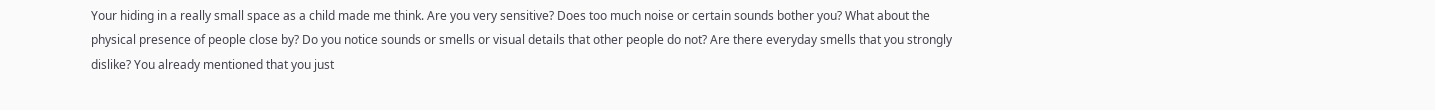Your hiding in a really small space as a child made me think. Are you very sensitive? Does too much noise or certain sounds bother you? What about the physical presence of people close by? Do you notice sounds or smells or visual details that other people do not? Are there everyday smells that you strongly dislike? You already mentioned that you just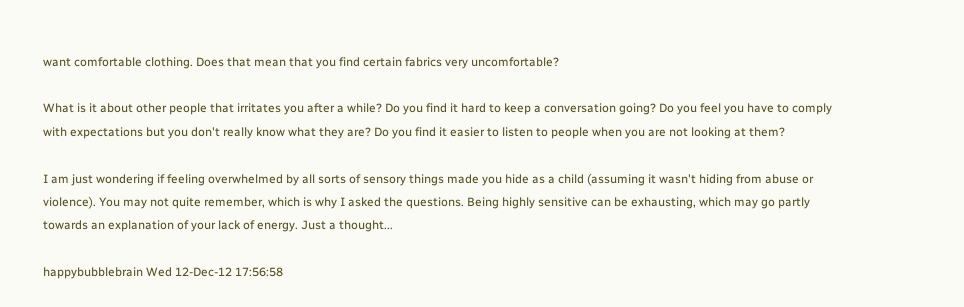want comfortable clothing. Does that mean that you find certain fabrics very uncomfortable?

What is it about other people that irritates you after a while? Do you find it hard to keep a conversation going? Do you feel you have to comply with expectations but you don't really know what they are? Do you find it easier to listen to people when you are not looking at them?

I am just wondering if feeling overwhelmed by all sorts of sensory things made you hide as a child (assuming it wasn't hiding from abuse or violence). You may not quite remember, which is why I asked the questions. Being highly sensitive can be exhausting, which may go partly towards an explanation of your lack of energy. Just a thought...

happybubblebrain Wed 12-Dec-12 17:56:58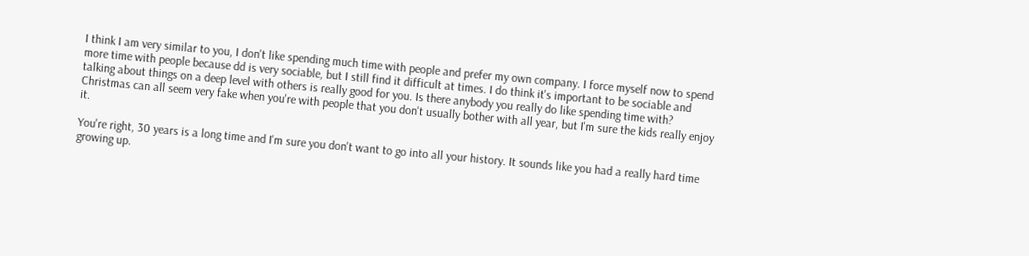I think I am very similar to you, I don't like spending much time with people and prefer my own company. I force myself now to spend more time with people because dd is very sociable, but I still find it difficult at times. I do think it's important to be sociable and talking about things on a deep level with others is really good for you. Is there anybody you really do like spending time with? Christmas can all seem very fake when you're with people that you don't usually bother with all year, but I'm sure the kids really enjoy it.

You're right, 30 years is a long time and I'm sure you don't want to go into all your history. It sounds like you had a really hard time growing up.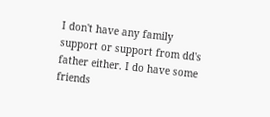I don't have any family support or support from dd's father either. I do have some friends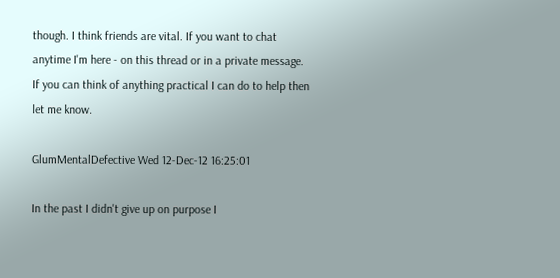though. I think friends are vital. If you want to chat anytime I'm here - on this thread or in a private message. If you can think of anything practical I can do to help then let me know.

GlumMentalDefective Wed 12-Dec-12 16:25:01

In the past I didn't give up on purpose I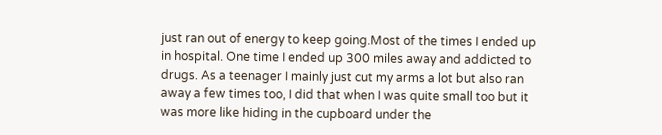just ran out of energy to keep going.Most of the times I ended up in hospital. One time I ended up 300 miles away and addicted to drugs. As a teenager I mainly just cut my arms a lot but also ran away a few times too, I did that when I was quite small too but it was more like hiding in the cupboard under the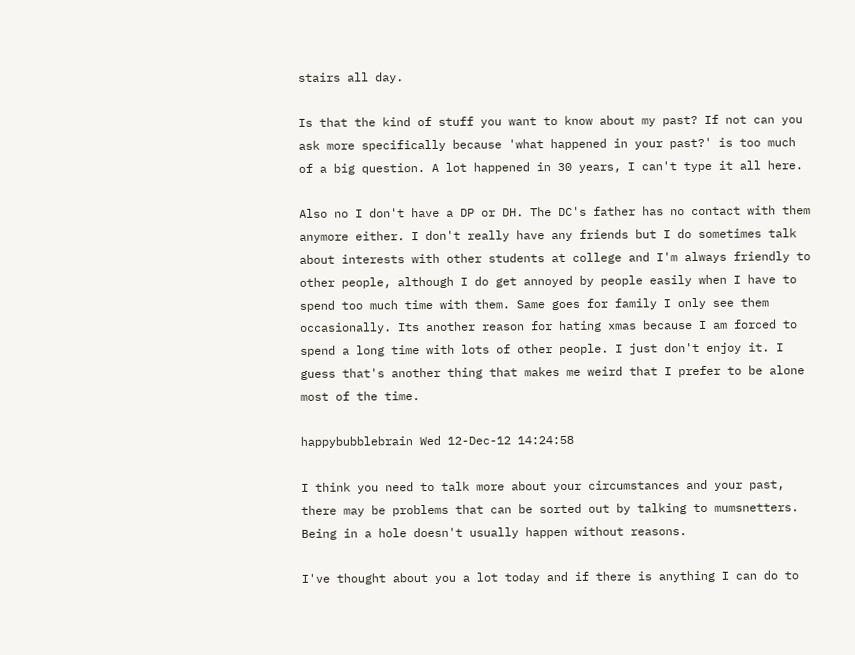stairs all day.

Is that the kind of stuff you want to know about my past? If not can you ask more specifically because 'what happened in your past?' is too much of a big question. A lot happened in 30 years, I can't type it all here.

Also no I don't have a DP or DH. The DC's father has no contact with them anymore either. I don't really have any friends but I do sometimes talk about interests with other students at college and I'm always friendly to other people, although I do get annoyed by people easily when I have to spend too much time with them. Same goes for family I only see them occasionally. Its another reason for hating xmas because I am forced to spend a long time with lots of other people. I just don't enjoy it. I guess that's another thing that makes me weird that I prefer to be alone most of the time.

happybubblebrain Wed 12-Dec-12 14:24:58

I think you need to talk more about your circumstances and your past, there may be problems that can be sorted out by talking to mumsnetters. Being in a hole doesn't usually happen without reasons.

I've thought about you a lot today and if there is anything I can do to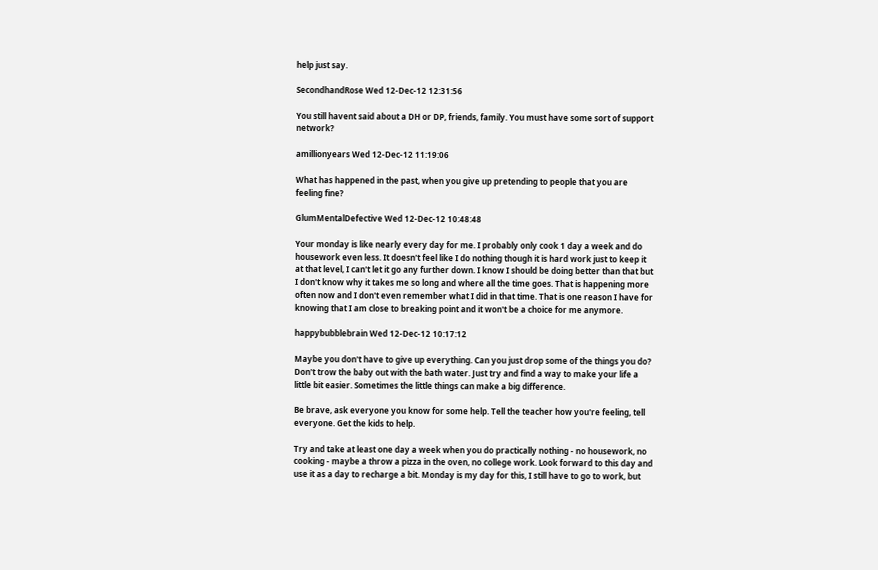help just say.

SecondhandRose Wed 12-Dec-12 12:31:56

You still havent said about a DH or DP, friends, family. You must have some sort of support network?

amillionyears Wed 12-Dec-12 11:19:06

What has happened in the past, when you give up pretending to people that you are feeling fine?

GlumMentalDefective Wed 12-Dec-12 10:48:48

Your monday is like nearly every day for me. I probably only cook 1 day a week and do housework even less. It doesn't feel like I do nothing though it is hard work just to keep it at that level, I can't let it go any further down. I know I should be doing better than that but I don't know why it takes me so long and where all the time goes. That is happening more often now and I don't even remember what I did in that time. That is one reason I have for knowing that I am close to breaking point and it won't be a choice for me anymore.

happybubblebrain Wed 12-Dec-12 10:17:12

Maybe you don't have to give up everything. Can you just drop some of the things you do? Don't trow the baby out with the bath water. Just try and find a way to make your life a little bit easier. Sometimes the little things can make a big difference.

Be brave, ask everyone you know for some help. Tell the teacher how you're feeling, tell everyone. Get the kids to help.

Try and take at least one day a week when you do practically nothing - no housework, no cooking - maybe a throw a pizza in the oven, no college work. Look forward to this day and use it as a day to recharge a bit. Monday is my day for this, I still have to go to work, but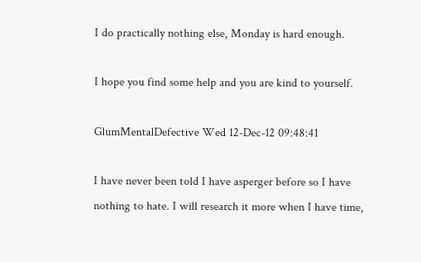I do practically nothing else, Monday is hard enough.

I hope you find some help and you are kind to yourself.

GlumMentalDefective Wed 12-Dec-12 09:48:41

I have never been told I have asperger before so I have nothing to hate. I will research it more when I have time,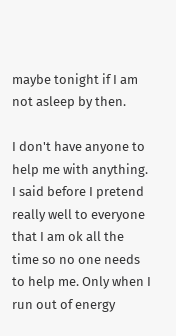maybe tonight if I am not asleep by then.

I don't have anyone to help me with anything. I said before I pretend really well to everyone that I am ok all the time so no one needs to help me. Only when I run out of energy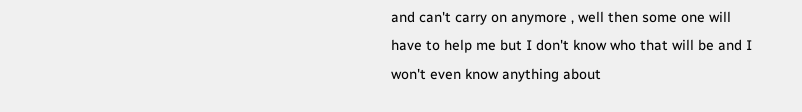and can't carry on anymore , well then some one will have to help me but I don't know who that will be and I won't even know anything about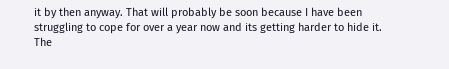it by then anyway. That will probably be soon because I have been struggling to cope for over a year now and its getting harder to hide it. The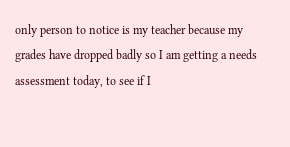only person to notice is my teacher because my grades have dropped badly so I am getting a needs assessment today, to see if I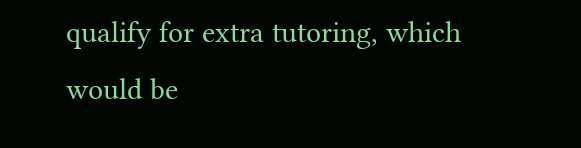qualify for extra tutoring, which would be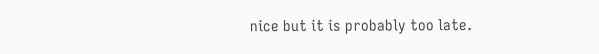nice but it is probably too late.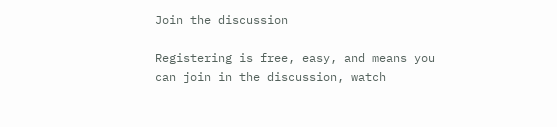Join the discussion

Registering is free, easy, and means you can join in the discussion, watch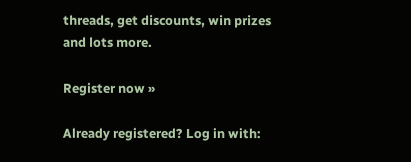threads, get discounts, win prizes and lots more.

Register now »

Already registered? Log in with: